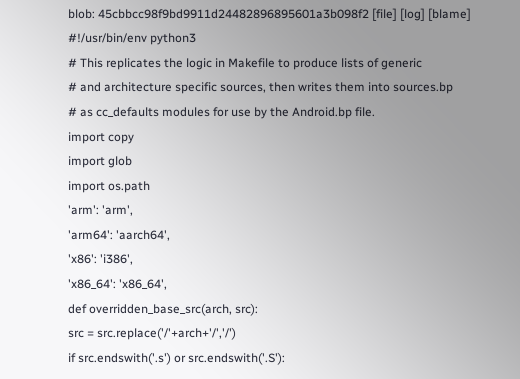blob: 45cbbcc98f9bd9911d24482896895601a3b098f2 [file] [log] [blame]
#!/usr/bin/env python3
# This replicates the logic in Makefile to produce lists of generic
# and architecture specific sources, then writes them into sources.bp
# as cc_defaults modules for use by the Android.bp file.
import copy
import glob
import os.path
'arm': 'arm',
'arm64': 'aarch64',
'x86': 'i386',
'x86_64': 'x86_64',
def overridden_base_src(arch, src):
src = src.replace('/'+arch+'/','/')
if src.endswith('.s') or src.endswith('.S'):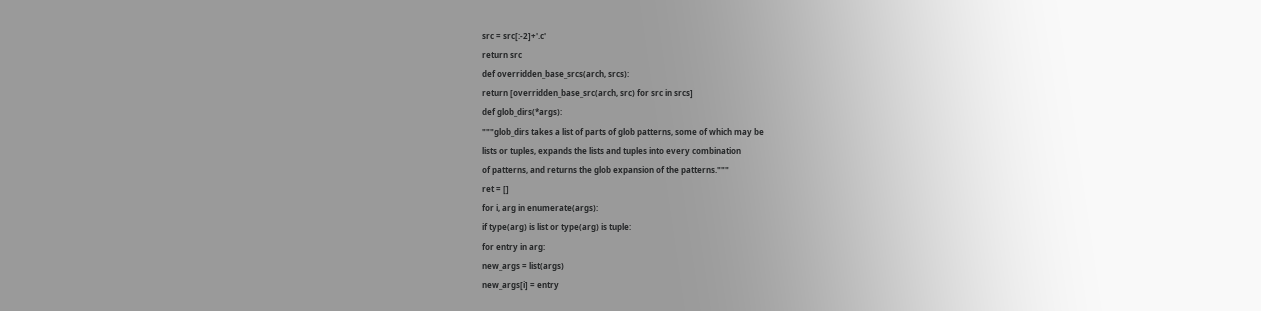src = src[:-2]+'.c'
return src
def overridden_base_srcs(arch, srcs):
return [overridden_base_src(arch, src) for src in srcs]
def glob_dirs(*args):
"""glob_dirs takes a list of parts of glob patterns, some of which may be
lists or tuples, expands the lists and tuples into every combination
of patterns, and returns the glob expansion of the patterns."""
ret = []
for i, arg in enumerate(args):
if type(arg) is list or type(arg) is tuple:
for entry in arg:
new_args = list(args)
new_args[i] = entry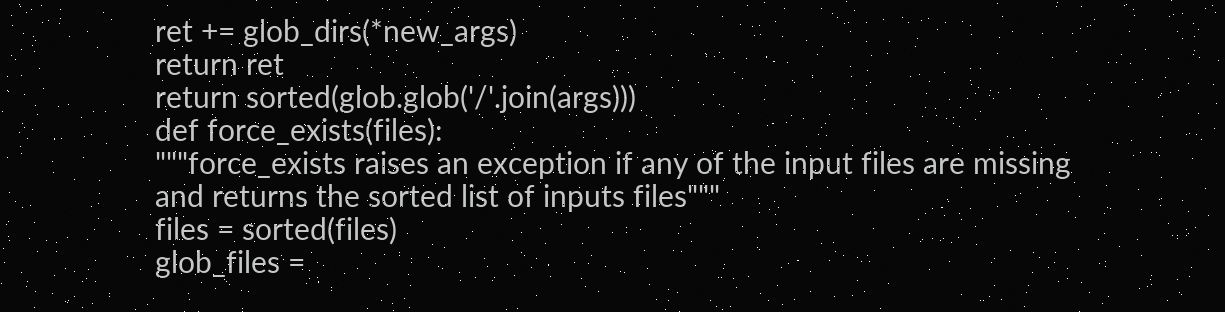ret += glob_dirs(*new_args)
return ret
return sorted(glob.glob('/'.join(args)))
def force_exists(files):
"""force_exists raises an exception if any of the input files are missing
and returns the sorted list of inputs files"""
files = sorted(files)
glob_files =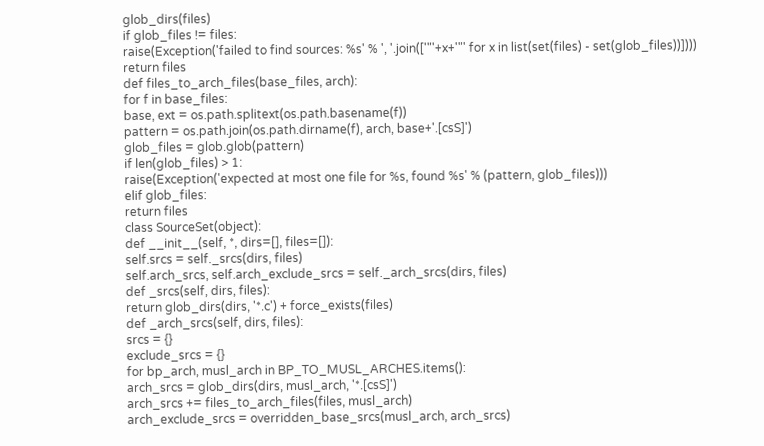glob_dirs(files)
if glob_files != files:
raise(Exception('failed to find sources: %s' % ', '.join(['"'+x+'"' for x in list(set(files) - set(glob_files))])))
return files
def files_to_arch_files(base_files, arch):
for f in base_files:
base, ext = os.path.splitext(os.path.basename(f))
pattern = os.path.join(os.path.dirname(f), arch, base+'.[csS]')
glob_files = glob.glob(pattern)
if len(glob_files) > 1:
raise(Exception('expected at most one file for %s, found %s' % (pattern, glob_files)))
elif glob_files:
return files
class SourceSet(object):
def __init__(self, *, dirs=[], files=[]):
self.srcs = self._srcs(dirs, files)
self.arch_srcs, self.arch_exclude_srcs = self._arch_srcs(dirs, files)
def _srcs(self, dirs, files):
return glob_dirs(dirs, '*.c') + force_exists(files)
def _arch_srcs(self, dirs, files):
srcs = {}
exclude_srcs = {}
for bp_arch, musl_arch in BP_TO_MUSL_ARCHES.items():
arch_srcs = glob_dirs(dirs, musl_arch, '*.[csS]')
arch_srcs += files_to_arch_files(files, musl_arch)
arch_exclude_srcs = overridden_base_srcs(musl_arch, arch_srcs)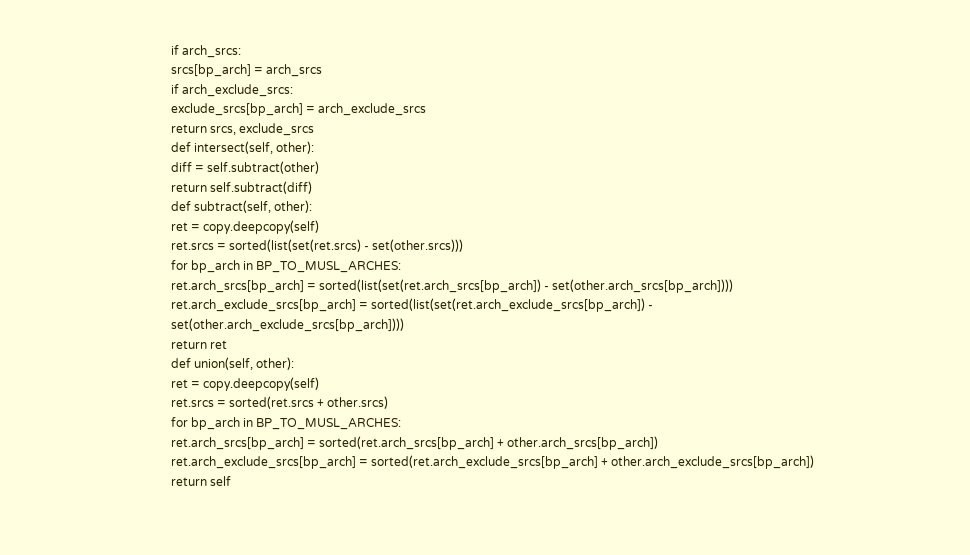if arch_srcs:
srcs[bp_arch] = arch_srcs
if arch_exclude_srcs:
exclude_srcs[bp_arch] = arch_exclude_srcs
return srcs, exclude_srcs
def intersect(self, other):
diff = self.subtract(other)
return self.subtract(diff)
def subtract(self, other):
ret = copy.deepcopy(self)
ret.srcs = sorted(list(set(ret.srcs) - set(other.srcs)))
for bp_arch in BP_TO_MUSL_ARCHES:
ret.arch_srcs[bp_arch] = sorted(list(set(ret.arch_srcs[bp_arch]) - set(other.arch_srcs[bp_arch])))
ret.arch_exclude_srcs[bp_arch] = sorted(list(set(ret.arch_exclude_srcs[bp_arch]) - set(other.arch_exclude_srcs[bp_arch])))
return ret
def union(self, other):
ret = copy.deepcopy(self)
ret.srcs = sorted(ret.srcs + other.srcs)
for bp_arch in BP_TO_MUSL_ARCHES:
ret.arch_srcs[bp_arch] = sorted(ret.arch_srcs[bp_arch] + other.arch_srcs[bp_arch])
ret.arch_exclude_srcs[bp_arch] = sorted(ret.arch_exclude_srcs[bp_arch] + other.arch_exclude_srcs[bp_arch])
return self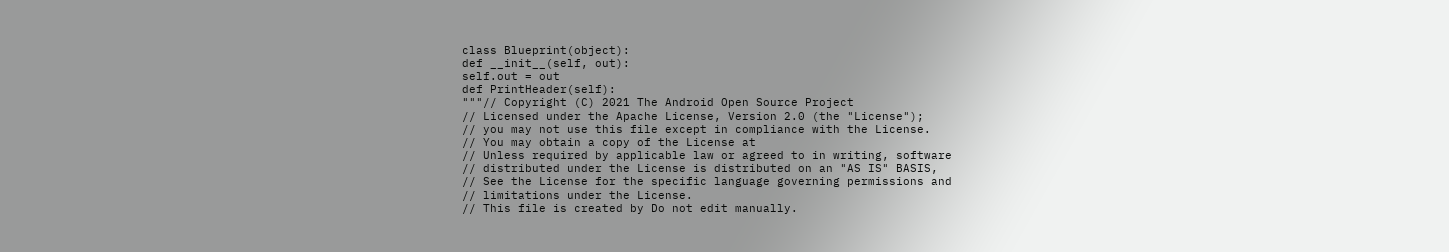class Blueprint(object):
def __init__(self, out):
self.out = out
def PrintHeader(self):
"""// Copyright (C) 2021 The Android Open Source Project
// Licensed under the Apache License, Version 2.0 (the "License");
// you may not use this file except in compliance with the License.
// You may obtain a copy of the License at
// Unless required by applicable law or agreed to in writing, software
// distributed under the License is distributed on an "AS IS" BASIS,
// See the License for the specific language governing permissions and
// limitations under the License.
// This file is created by Do not edit manually.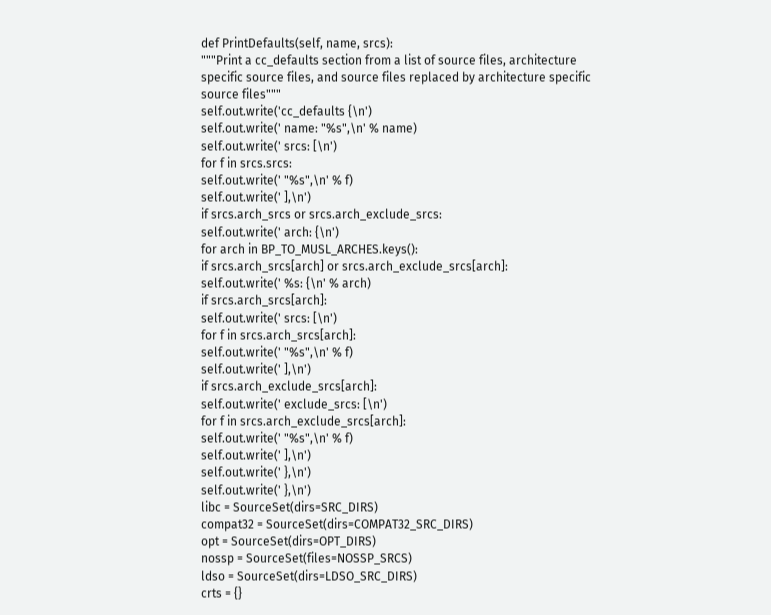def PrintDefaults(self, name, srcs):
"""Print a cc_defaults section from a list of source files, architecture
specific source files, and source files replaced by architecture specific
source files"""
self.out.write('cc_defaults {\n')
self.out.write(' name: "%s",\n' % name)
self.out.write(' srcs: [\n')
for f in srcs.srcs:
self.out.write(' "%s",\n' % f)
self.out.write(' ],\n')
if srcs.arch_srcs or srcs.arch_exclude_srcs:
self.out.write(' arch: {\n')
for arch in BP_TO_MUSL_ARCHES.keys():
if srcs.arch_srcs[arch] or srcs.arch_exclude_srcs[arch]:
self.out.write(' %s: {\n' % arch)
if srcs.arch_srcs[arch]:
self.out.write(' srcs: [\n')
for f in srcs.arch_srcs[arch]:
self.out.write(' "%s",\n' % f)
self.out.write(' ],\n')
if srcs.arch_exclude_srcs[arch]:
self.out.write(' exclude_srcs: [\n')
for f in srcs.arch_exclude_srcs[arch]:
self.out.write(' "%s",\n' % f)
self.out.write(' ],\n')
self.out.write(' },\n')
self.out.write(' },\n')
libc = SourceSet(dirs=SRC_DIRS)
compat32 = SourceSet(dirs=COMPAT32_SRC_DIRS)
opt = SourceSet(dirs=OPT_DIRS)
nossp = SourceSet(files=NOSSP_SRCS)
ldso = SourceSet(dirs=LDSO_SRC_DIRS)
crts = {}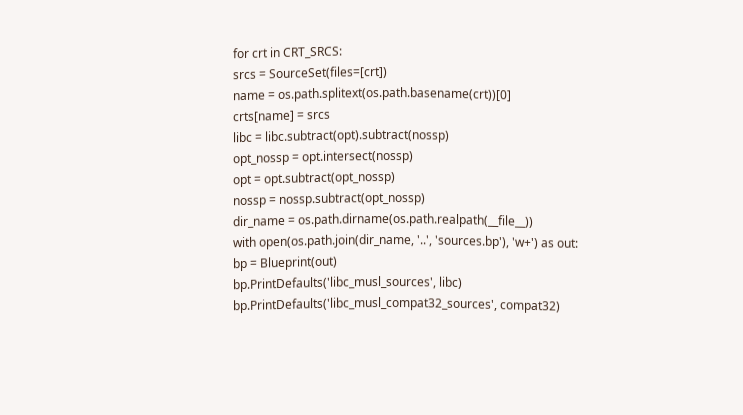for crt in CRT_SRCS:
srcs = SourceSet(files=[crt])
name = os.path.splitext(os.path.basename(crt))[0]
crts[name] = srcs
libc = libc.subtract(opt).subtract(nossp)
opt_nossp = opt.intersect(nossp)
opt = opt.subtract(opt_nossp)
nossp = nossp.subtract(opt_nossp)
dir_name = os.path.dirname(os.path.realpath(__file__))
with open(os.path.join(dir_name, '..', 'sources.bp'), 'w+') as out:
bp = Blueprint(out)
bp.PrintDefaults('libc_musl_sources', libc)
bp.PrintDefaults('libc_musl_compat32_sources', compat32)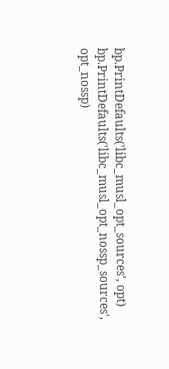bp.PrintDefaults('libc_musl_opt_sources', opt)
bp.PrintDefaults('libc_musl_opt_nossp_sources', opt_nossp)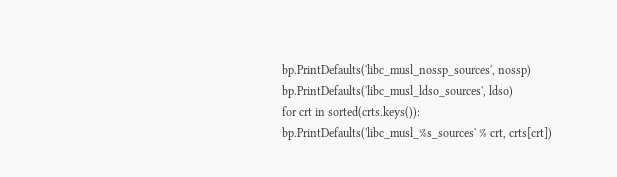bp.PrintDefaults('libc_musl_nossp_sources', nossp)
bp.PrintDefaults('libc_musl_ldso_sources', ldso)
for crt in sorted(crts.keys()):
bp.PrintDefaults('libc_musl_%s_sources' % crt, crts[crt])